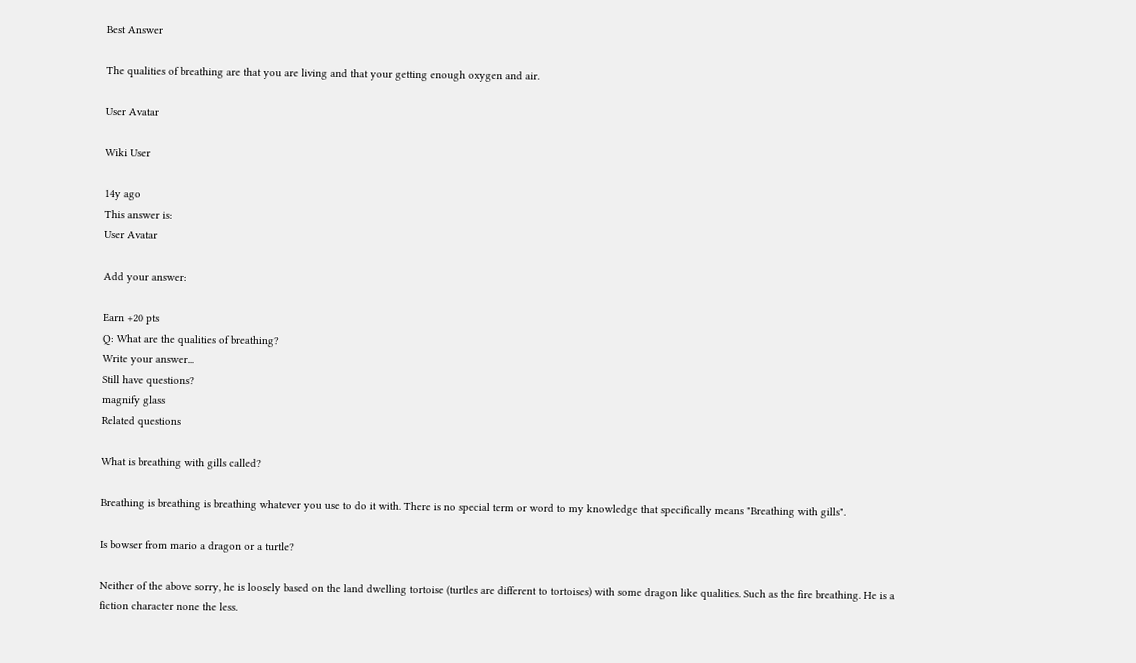Best Answer

The qualities of breathing are that you are living and that your getting enough oxygen and air.

User Avatar

Wiki User

14y ago
This answer is:
User Avatar

Add your answer:

Earn +20 pts
Q: What are the qualities of breathing?
Write your answer...
Still have questions?
magnify glass
Related questions

What is breathing with gills called?

Breathing is breathing is breathing whatever you use to do it with. There is no special term or word to my knowledge that specifically means "Breathing with gills".

Is bowser from mario a dragon or a turtle?

Neither of the above sorry, he is loosely based on the land dwelling tortoise (turtles are different to tortoises) with some dragon like qualities. Such as the fire breathing. He is a fiction character none the less.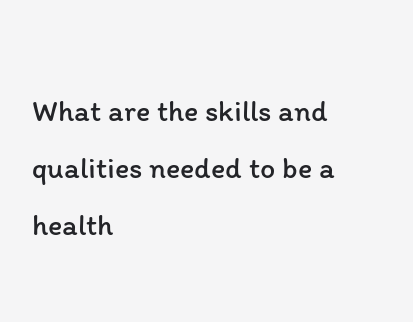What are the skills and qualities needed to be a health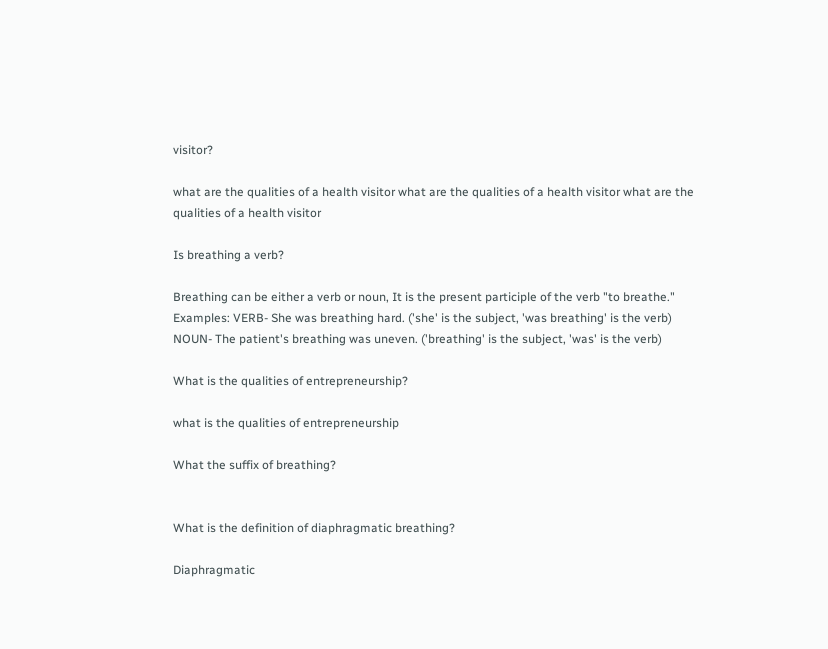visitor?

what are the qualities of a health visitor what are the qualities of a health visitor what are the qualities of a health visitor

Is breathing a verb?

Breathing can be either a verb or noun, It is the present participle of the verb "to breathe." Examples: VERB- She was breathing hard. ('she' is the subject, 'was breathing' is the verb) NOUN- The patient's breathing was uneven. ('breathing' is the subject, 'was' is the verb)

What is the qualities of entrepreneurship?

what is the qualities of entrepreneurship

What the suffix of breathing?


What is the definition of diaphragmatic breathing?

Diaphragmatic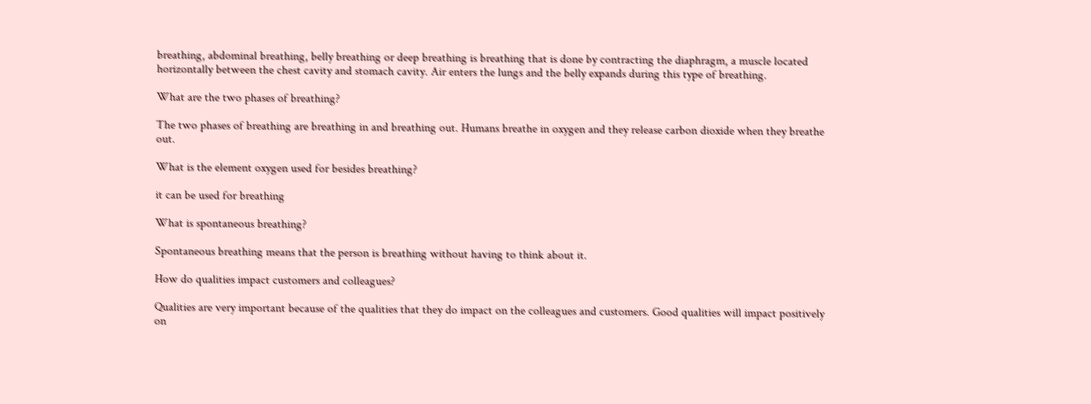breathing, abdominal breathing, belly breathing or deep breathing is breathing that is done by contracting the diaphragm, a muscle located horizontally between the chest cavity and stomach cavity. Air enters the lungs and the belly expands during this type of breathing.

What are the two phases of breathing?

The two phases of breathing are breathing in and breathing out. Humans breathe in oxygen and they release carbon dioxide when they breathe out.

What is the element oxygen used for besides breathing?

it can be used for breathing

What is spontaneous breathing?

Spontaneous breathing means that the person is breathing without having to think about it.

How do qualities impact customers and colleagues?

Qualities are very important because of the qualities that they do impact on the colleagues and customers. Good qualities will impact positively on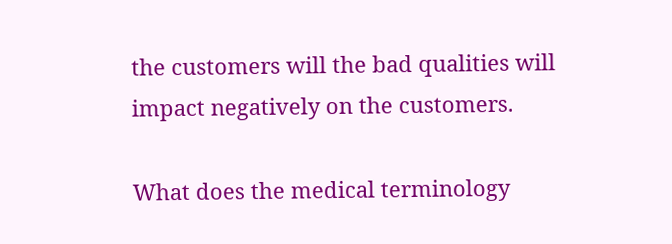the customers will the bad qualities will impact negatively on the customers.

What does the medical terminology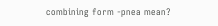combining form -pnea mean?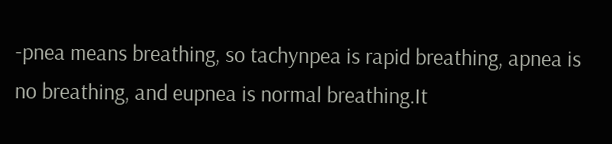-pnea means breathing, so tachynpea is rapid breathing, apnea is no breathing, and eupnea is normal breathing.It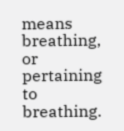means breathing, or pertaining to breathing.